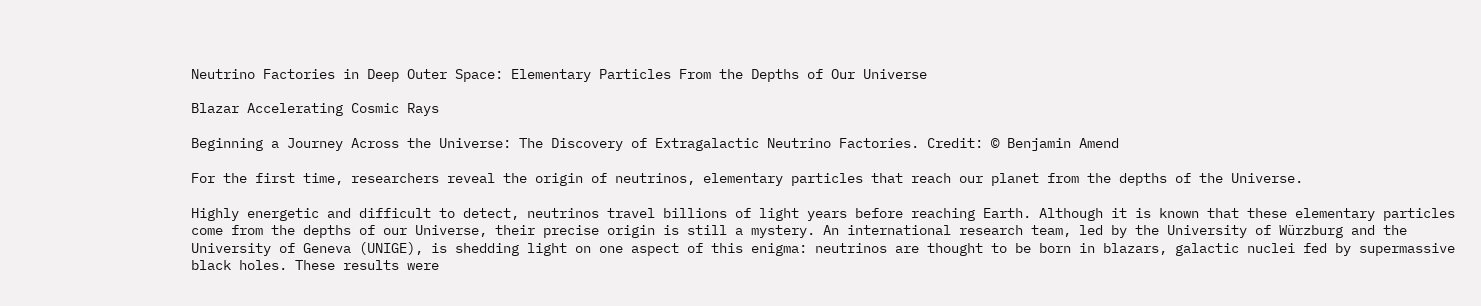Neutrino Factories in Deep Outer Space: Elementary Particles From the Depths of Our Universe

Blazar Accelerating Cosmic Rays

Beginning a Journey Across the Universe: The Discovery of Extragalactic Neutrino Factories. Credit: © Benjamin Amend

For the first time, researchers reveal the origin of neutrinos, elementary particles that reach our planet from the depths of the Universe.

Highly energetic and difficult to detect, neutrinos travel billions of light years before reaching Earth. Although it is known that these elementary particles come from the depths of our Universe, their precise origin is still a mystery. An international research team, led by the University of Würzburg and the University of Geneva (UNIGE), is shedding light on one aspect of this enigma: neutrinos are thought to be born in blazars, galactic nuclei fed by supermassive black holes. These results were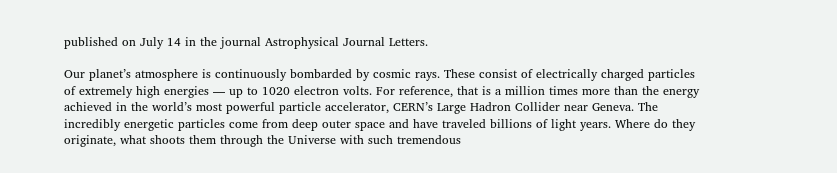published on July 14 in the journal Astrophysical Journal Letters.

Our planet’s atmosphere is continuously bombarded by cosmic rays. These consist of electrically charged particles of extremely high energies — up to 1020 electron volts. For reference, that is a million times more than the energy achieved in the world’s most powerful particle accelerator, CERN’s Large Hadron Collider near Geneva. The incredibly energetic particles come from deep outer space and have traveled billions of light years. Where do they originate, what shoots them through the Universe with such tremendous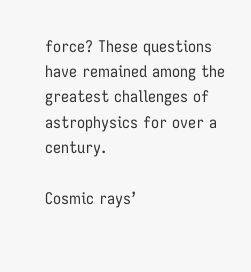force? These questions have remained among the greatest challenges of astrophysics for over a century.

Cosmic rays’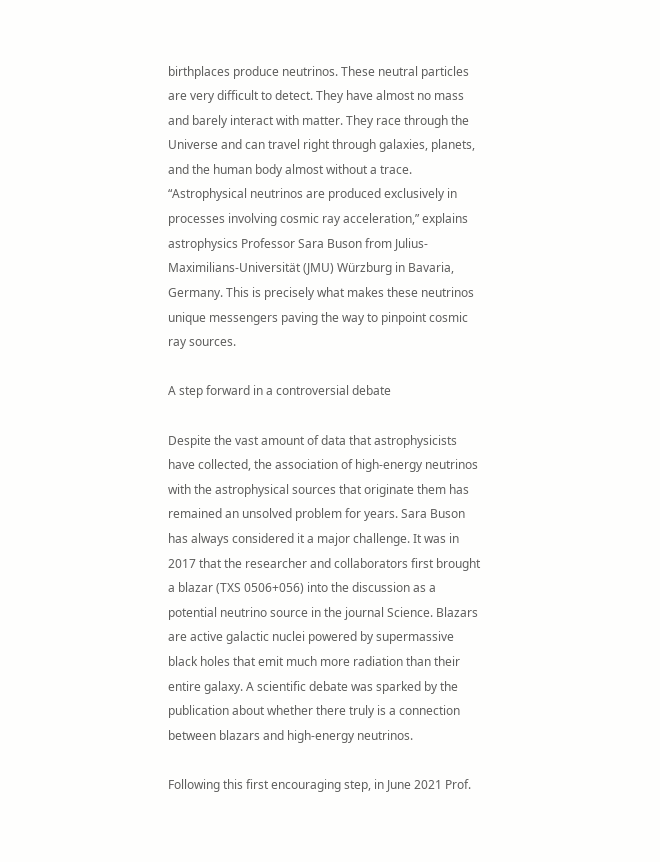birthplaces produce neutrinos. These neutral particles are very difficult to detect. They have almost no mass and barely interact with matter. They race through the Universe and can travel right through galaxies, planets, and the human body almost without a trace. “Astrophysical neutrinos are produced exclusively in processes involving cosmic ray acceleration,” explains astrophysics Professor Sara Buson from Julius-Maximilians-Universität (JMU) Würzburg in Bavaria, Germany. This is precisely what makes these neutrinos unique messengers paving the way to pinpoint cosmic ray sources.

A step forward in a controversial debate

Despite the vast amount of data that astrophysicists have collected, the association of high-energy neutrinos with the astrophysical sources that originate them has remained an unsolved problem for years. Sara Buson has always considered it a major challenge. It was in 2017 that the researcher and collaborators first brought a blazar (TXS 0506+056) into the discussion as a potential neutrino source in the journal Science. Blazars are active galactic nuclei powered by supermassive black holes that emit much more radiation than their entire galaxy. A scientific debate was sparked by the publication about whether there truly is a connection between blazars and high-energy neutrinos.

Following this first encouraging step, in June 2021 Prof.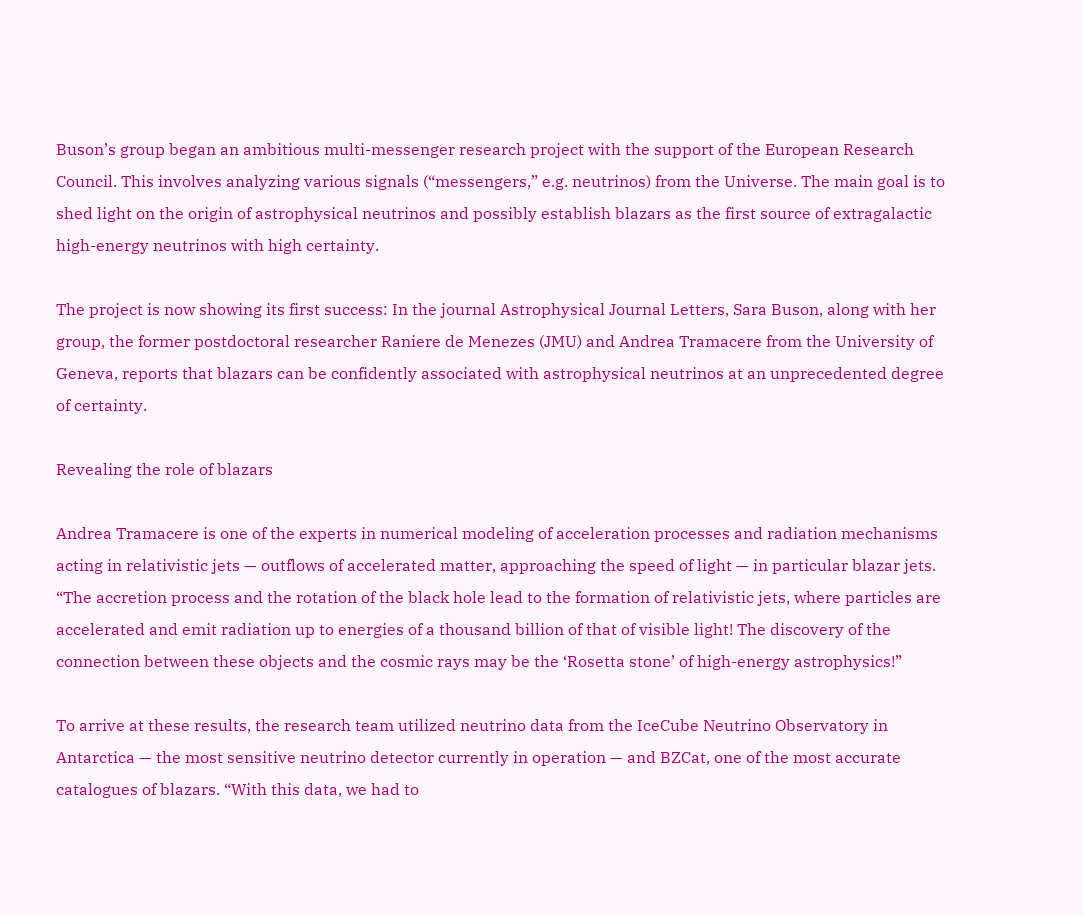Buson’s group began an ambitious multi-messenger research project with the support of the European Research Council. This involves analyzing various signals (“messengers,” e.g. neutrinos) from the Universe. The main goal is to shed light on the origin of astrophysical neutrinos and possibly establish blazars as the first source of extragalactic high-energy neutrinos with high certainty.

The project is now showing its first success: In the journal Astrophysical Journal Letters, Sara Buson, along with her group, the former postdoctoral researcher Raniere de Menezes (JMU) and Andrea Tramacere from the University of Geneva, reports that blazars can be confidently associated with astrophysical neutrinos at an unprecedented degree of certainty.

Revealing the role of blazars

Andrea Tramacere is one of the experts in numerical modeling of acceleration processes and radiation mechanisms acting in relativistic jets — outflows of accelerated matter, approaching the speed of light — in particular blazar jets. “The accretion process and the rotation of the black hole lead to the formation of relativistic jets, where particles are accelerated and emit radiation up to energies of a thousand billion of that of visible light! The discovery of the connection between these objects and the cosmic rays may be the ‘Rosetta stone’ of high-energy astrophysics!”

To arrive at these results, the research team utilized neutrino data from the IceCube Neutrino Observatory in Antarctica — the most sensitive neutrino detector currently in operation — and BZCat, one of the most accurate catalogues of blazars. “With this data, we had to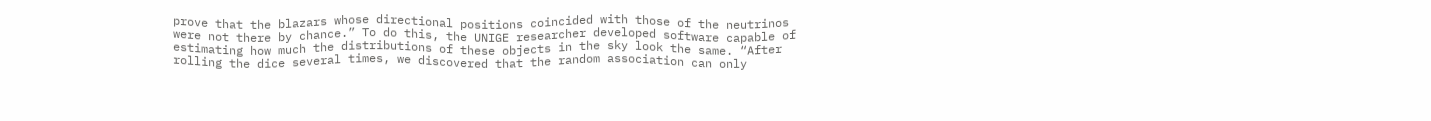prove that the blazars whose directional positions coincided with those of the neutrinos were not there by chance.” To do this, the UNIGE researcher developed software capable of estimating how much the distributions of these objects in the sky look the same. “After rolling the dice several times, we discovered that the random association can only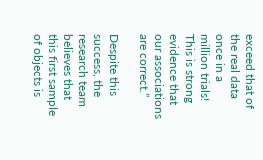exceed that of the real data once in a million trials! This is strong evidence that our associations are correct.”

Despite this success, the research team believes that this first sample of objects is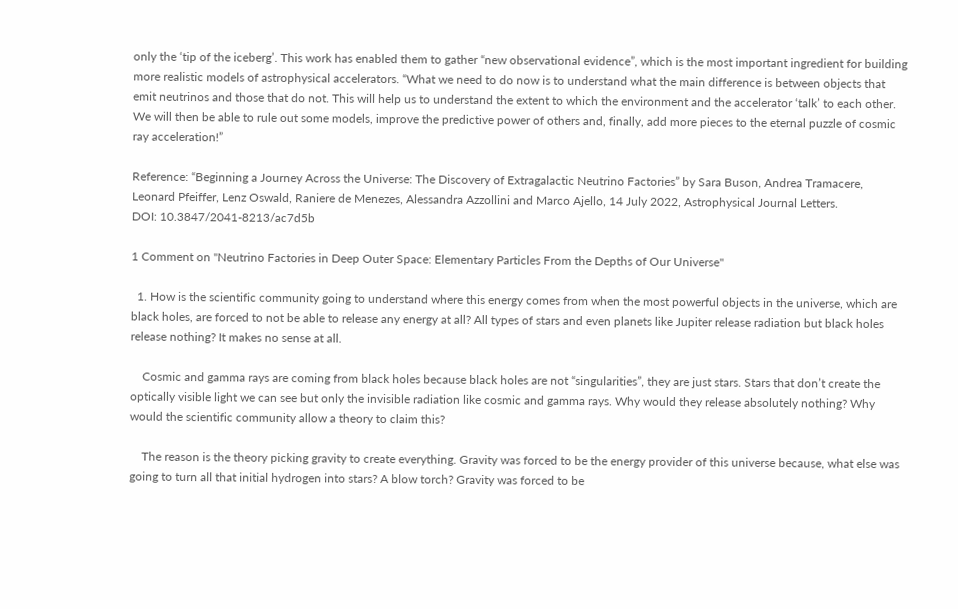only the ‘tip of the iceberg’. This work has enabled them to gather “new observational evidence”, which is the most important ingredient for building more realistic models of astrophysical accelerators. “What we need to do now is to understand what the main difference is between objects that emit neutrinos and those that do not. This will help us to understand the extent to which the environment and the accelerator ‘talk’ to each other. We will then be able to rule out some models, improve the predictive power of others and, finally, add more pieces to the eternal puzzle of cosmic ray acceleration!”

Reference: “Beginning a Journey Across the Universe: The Discovery of Extragalactic Neutrino Factories” by Sara Buson, Andrea Tramacere, Leonard Pfeiffer, Lenz Oswald, Raniere de Menezes, Alessandra Azzollini and Marco Ajello, 14 July 2022, Astrophysical Journal Letters.
DOI: 10.3847/2041-8213/ac7d5b

1 Comment on "Neutrino Factories in Deep Outer Space: Elementary Particles From the Depths of Our Universe"

  1. How is the scientific community going to understand where this energy comes from when the most powerful objects in the universe, which are black holes, are forced to not be able to release any energy at all? All types of stars and even planets like Jupiter release radiation but black holes release nothing? It makes no sense at all.

    Cosmic and gamma rays are coming from black holes because black holes are not “singularities”, they are just stars. Stars that don’t create the optically visible light we can see but only the invisible radiation like cosmic and gamma rays. Why would they release absolutely nothing? Why would the scientific community allow a theory to claim this?

    The reason is the theory picking gravity to create everything. Gravity was forced to be the energy provider of this universe because, what else was going to turn all that initial hydrogen into stars? A blow torch? Gravity was forced to be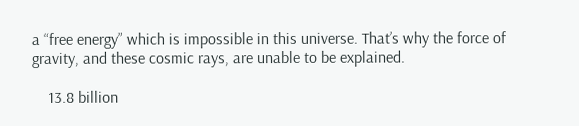a “free energy” which is impossible in this universe. That’s why the force of gravity, and these cosmic rays, are unable to be explained.

    13.8 billion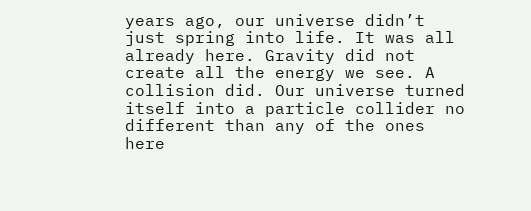years ago, our universe didn’t just spring into life. It was all already here. Gravity did not create all the energy we see. A collision did. Our universe turned itself into a particle collider no different than any of the ones here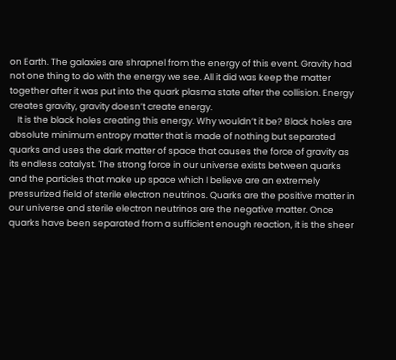on Earth. The galaxies are shrapnel from the energy of this event. Gravity had not one thing to do with the energy we see. All it did was keep the matter together after it was put into the quark plasma state after the collision. Energy creates gravity, gravity doesn’t create energy.
    It is the black holes creating this energy. Why wouldn’t it be? Black holes are absolute minimum entropy matter that is made of nothing but separated quarks and uses the dark matter of space that causes the force of gravity as its endless catalyst. The strong force in our universe exists between quarks and the particles that make up space which I believe are an extremely pressurized field of sterile electron neutrinos. Quarks are the positive matter in our universe and sterile electron neutrinos are the negative matter. Once quarks have been separated from a sufficient enough reaction, it is the sheer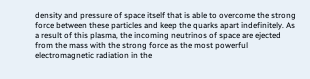density and pressure of space itself that is able to overcome the strong force between these particles and keep the quarks apart indefinitely. As a result of this plasma, the incoming neutrinos of space are ejected from the mass with the strong force as the most powerful electromagnetic radiation in the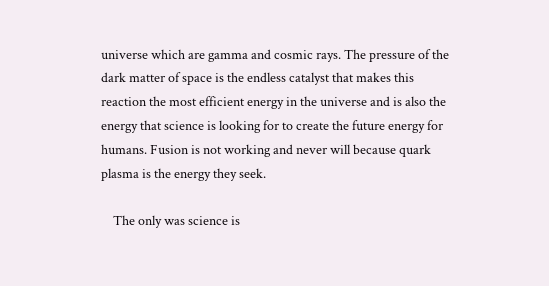universe which are gamma and cosmic rays. The pressure of the dark matter of space is the endless catalyst that makes this reaction the most efficient energy in the universe and is also the energy that science is looking for to create the future energy for humans. Fusion is not working and never will because quark plasma is the energy they seek.

    The only was science is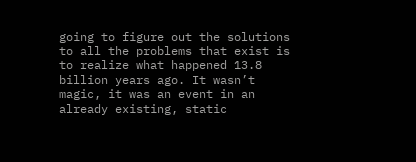going to figure out the solutions to all the problems that exist is to realize what happened 13.8 billion years ago. It wasn’t magic, it was an event in an already existing, static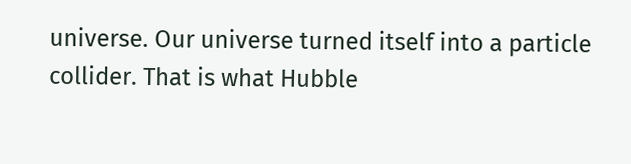universe. Our universe turned itself into a particle collider. That is what Hubble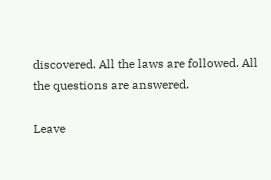discovered. All the laws are followed. All the questions are answered.

Leave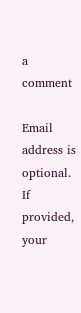a comment

Email address is optional. If provided, your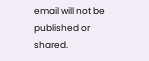email will not be published or shared.